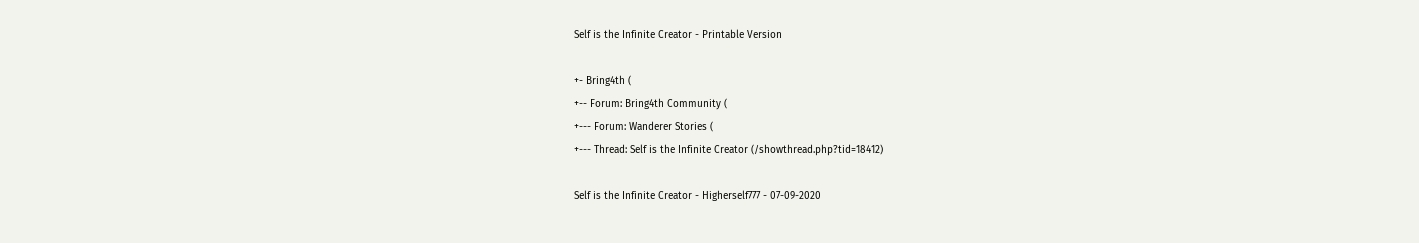Self is the Infinite Creator - Printable Version

+- Bring4th (
+-- Forum: Bring4th Community (
+--- Forum: Wanderer Stories (
+--- Thread: Self is the Infinite Creator (/showthread.php?tid=18412)

Self is the Infinite Creator - Higherself777 - 07-09-2020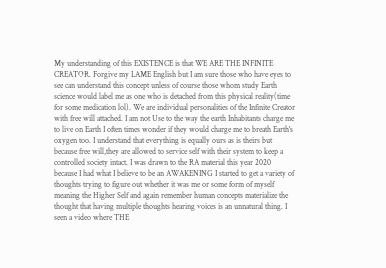My understanding of this EXISTENCE is that WE ARE THE INFINITE CREATOR. Forgive my LAME English but I am sure those who have eyes to see can understand this concept unless of course those whom study Earth science would label me as one who is detached from this physical reality(time for some medication lol). We are individual personalities of the Infinite Creator with free will attached. I am not Use to the way the earth Inhabitants charge me to live on Earth I often times wonder if they would charge me to breath Earth's oxygen too. I understand that everything is equally ours as is theirs but because free will,they are allowed to service self with their system to keep a controlled society intact. I was drawn to the RA material this year 2020 because I had what I believe to be an AWAKENING I started to get a variety of thoughts trying to figure out whether it was me or some form of myself meaning the Higher Self and again remember human concepts materialize the thought that having multiple thoughts hearing voices is an unnatural thing. I seen a video where THE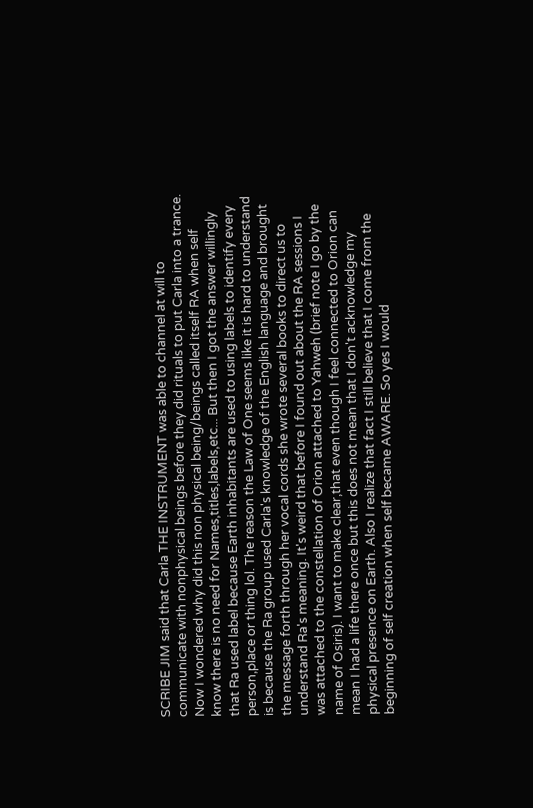SCRIBE JIM said that Carla THE INSTRUMENT was able to channel at will to communicate with nonphysical beings before they did rituals to put Carla into a trance. Now I wondered why did this non physical being/beings called itself RA when self know there is no need for Names,titles,labels,etc... But then I got the answer willingly that Ra used label because Earth inhabitants are used to using labels to identify every person,place or thing lol. The reason the Law of One seems like it is hard to understand is because the Ra group used Carla's knowledge of the English language and brought the message forth through her vocal cords she wrote several books to direct us to understand Ra's meaning. It's weird that before I found out about the RA sessions I was attached to the constellation of Orion attached to Yahweh (brief note I go by the name of Osiris). I want to make clear,that even though I feel connected to Orion can mean I had a life there once but this does not mean that I don't acknowledge my physical presence on Earth. Also I realize that fact I still believe that I come from the beginning of self creation when self became AWARE. So yes I would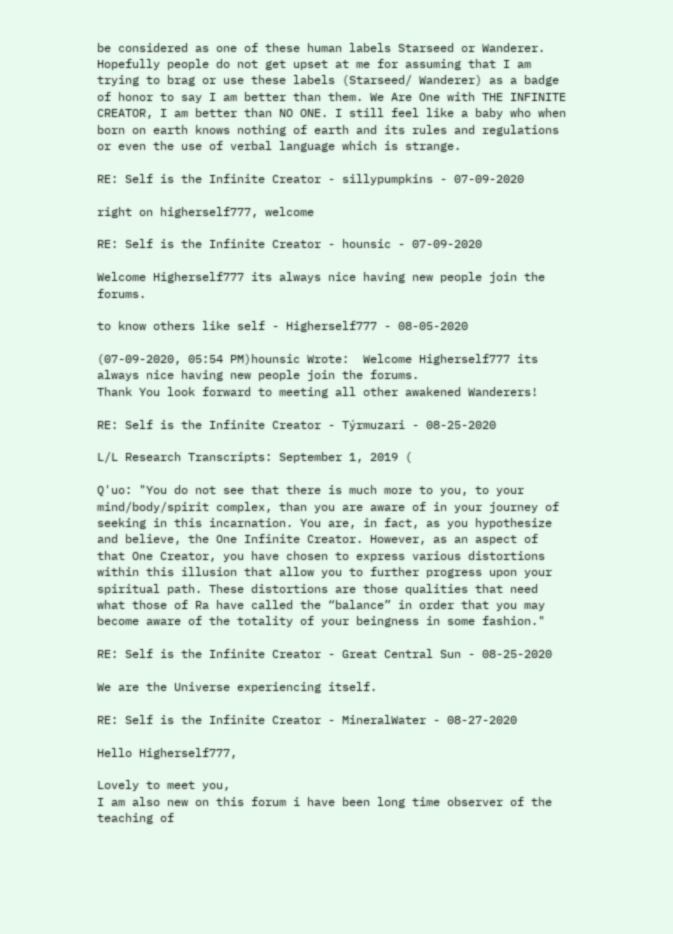be considered as one of these human labels Starseed or Wanderer. Hopefully people do not get upset at me for assuming that I am trying to brag or use these labels (Starseed/ Wanderer) as a badge of honor to say I am better than them. We Are One with THE INFINITE CREATOR, I am better than NO ONE. I still feel like a baby who when born on earth knows nothing of earth and its rules and regulations or even the use of verbal language which is strange.

RE: Self is the Infinite Creator - sillypumpkins - 07-09-2020

right on higherself777, welcome

RE: Self is the Infinite Creator - hounsic - 07-09-2020

Welcome Higherself777 its always nice having new people join the forums.

to know others like self - Higherself777 - 08-05-2020

(07-09-2020, 05:54 PM)hounsic Wrote:  Welcome Higherself777 its always nice having new people join the forums.
Thank You look forward to meeting all other awakened Wanderers!

RE: Self is the Infinite Creator - Týrmuzari - 08-25-2020

L/L Research Transcripts: September 1, 2019 (

Q'uo: "You do not see that there is much more to you, to your mind/body/spirit complex, than you are aware of in your journey of seeking in this incarnation. You are, in fact, as you hypothesize and believe, the One Infinite Creator. However, as an aspect of that One Creator, you have chosen to express various distortions within this illusion that allow you to further progress upon your spiritual path. These distortions are those qualities that need what those of Ra have called the “balance” in order that you may become aware of the totality of your beingness in some fashion."

RE: Self is the Infinite Creator - Great Central Sun - 08-25-2020

We are the Universe experiencing itself.

RE: Self is the Infinite Creator - MineralWater - 08-27-2020

Hello Higherself777,

Lovely to meet you,
I am also new on this forum i have been long time observer of the teaching of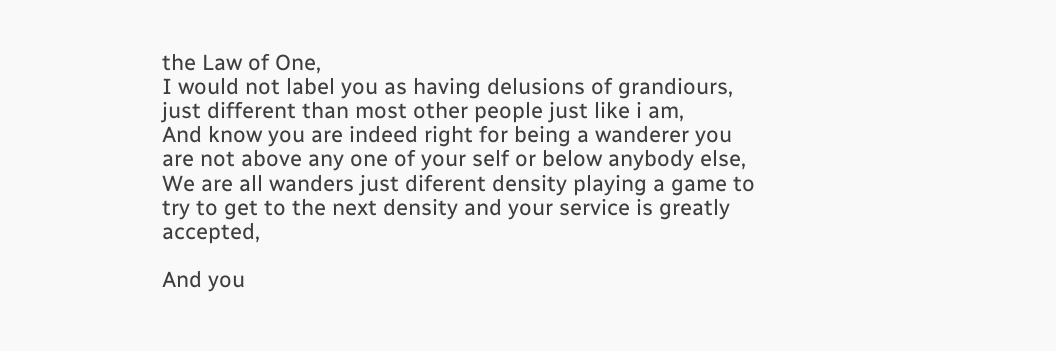the Law of One,
I would not label you as having delusions of grandiours, just different than most other people just like i am,
And know you are indeed right for being a wanderer you are not above any one of your self or below anybody else,
We are all wanders just diferent density playing a game to try to get to the next density and your service is greatly accepted,

And you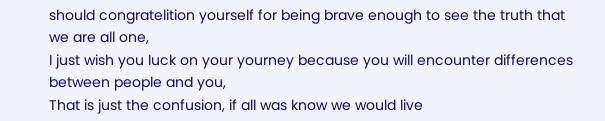should congratelition yourself for being brave enough to see the truth that we are all one,
I just wish you luck on your yourney because you will encounter differences between people and you,
That is just the confusion, if all was know we would live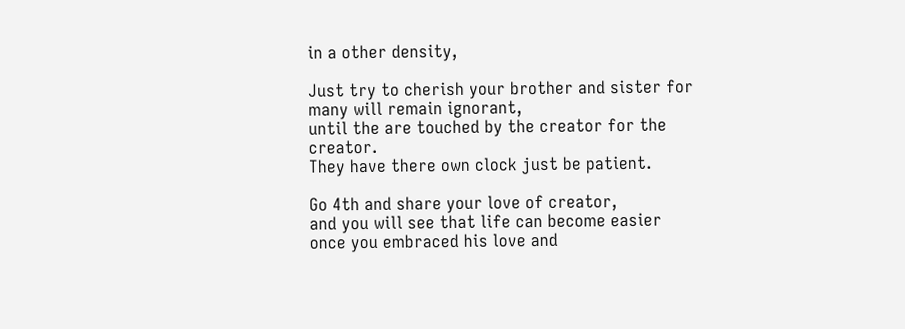in a other density,

Just try to cherish your brother and sister for many will remain ignorant,
until the are touched by the creator for the creator.
They have there own clock just be patient.

Go 4th and share your love of creator,
and you will see that life can become easier
once you embraced his love and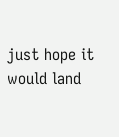just hope it would land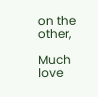on the other,

Much love